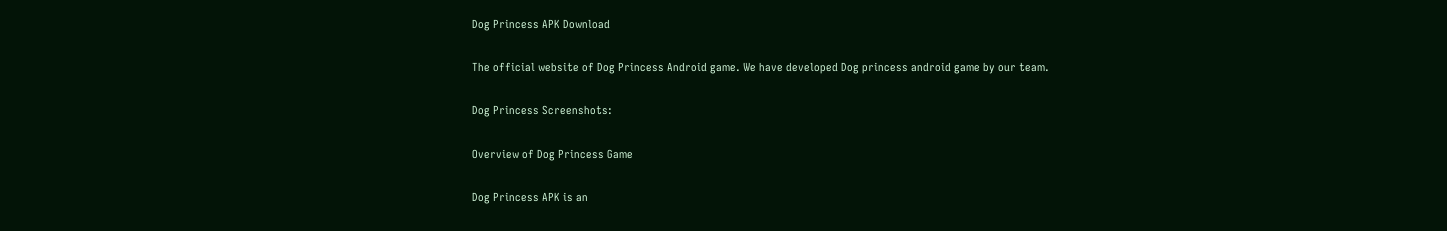Dog Princess APK Download

The official website of Dog Princess Android game. We have developed Dog princess android game by our team.

Dog Princess Screenshots:

Overview of Dog Princess Game

Dog Princess APK is an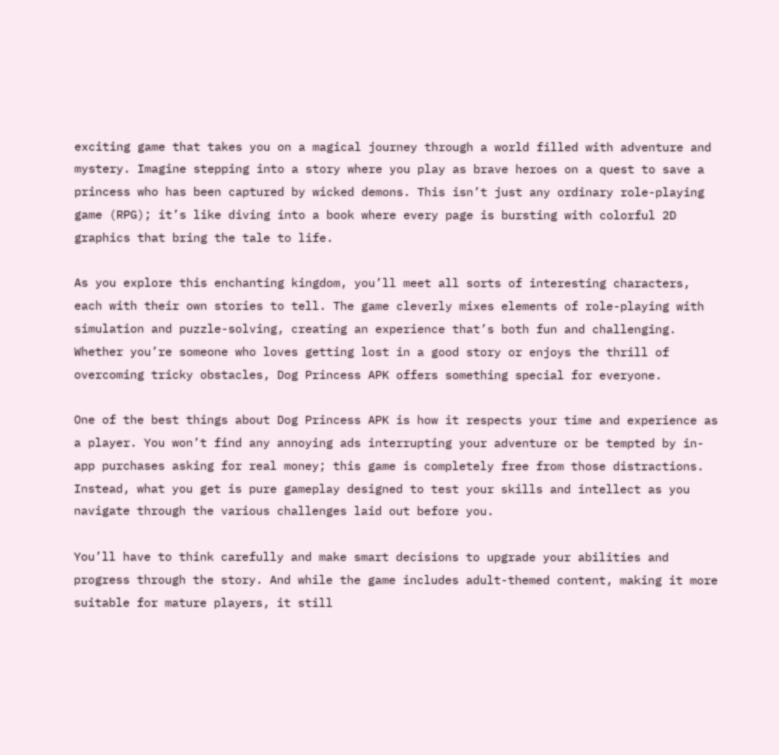exciting game that takes you on a magical journey through a world filled with adventure and mystery. Imagine stepping into a story where you play as brave heroes on a quest to save a princess who has been captured by wicked demons. This isn’t just any ordinary role-playing game (RPG); it’s like diving into a book where every page is bursting with colorful 2D graphics that bring the tale to life.

As you explore this enchanting kingdom, you’ll meet all sorts of interesting characters, each with their own stories to tell. The game cleverly mixes elements of role-playing with simulation and puzzle-solving, creating an experience that’s both fun and challenging. Whether you’re someone who loves getting lost in a good story or enjoys the thrill of overcoming tricky obstacles, Dog Princess APK offers something special for everyone.

One of the best things about Dog Princess APK is how it respects your time and experience as a player. You won’t find any annoying ads interrupting your adventure or be tempted by in-app purchases asking for real money; this game is completely free from those distractions. Instead, what you get is pure gameplay designed to test your skills and intellect as you navigate through the various challenges laid out before you.

You’ll have to think carefully and make smart decisions to upgrade your abilities and progress through the story. And while the game includes adult-themed content, making it more suitable for mature players, it still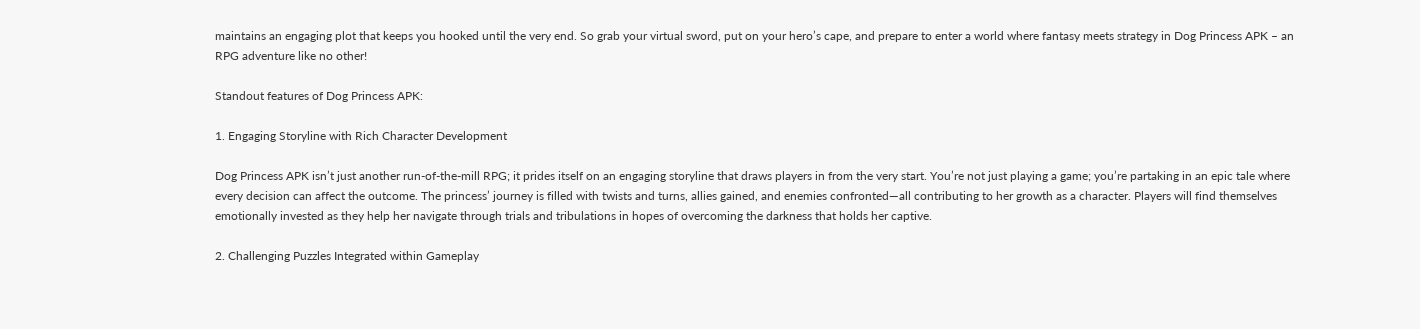maintains an engaging plot that keeps you hooked until the very end. So grab your virtual sword, put on your hero’s cape, and prepare to enter a world where fantasy meets strategy in Dog Princess APK – an RPG adventure like no other!

Standout features of Dog Princess APK:

1. Engaging Storyline with Rich Character Development

Dog Princess APK isn’t just another run-of-the-mill RPG; it prides itself on an engaging storyline that draws players in from the very start. You’re not just playing a game; you’re partaking in an epic tale where every decision can affect the outcome. The princess’ journey is filled with twists and turns, allies gained, and enemies confronted—all contributing to her growth as a character. Players will find themselves emotionally invested as they help her navigate through trials and tribulations in hopes of overcoming the darkness that holds her captive.

2. Challenging Puzzles Integrated within Gameplay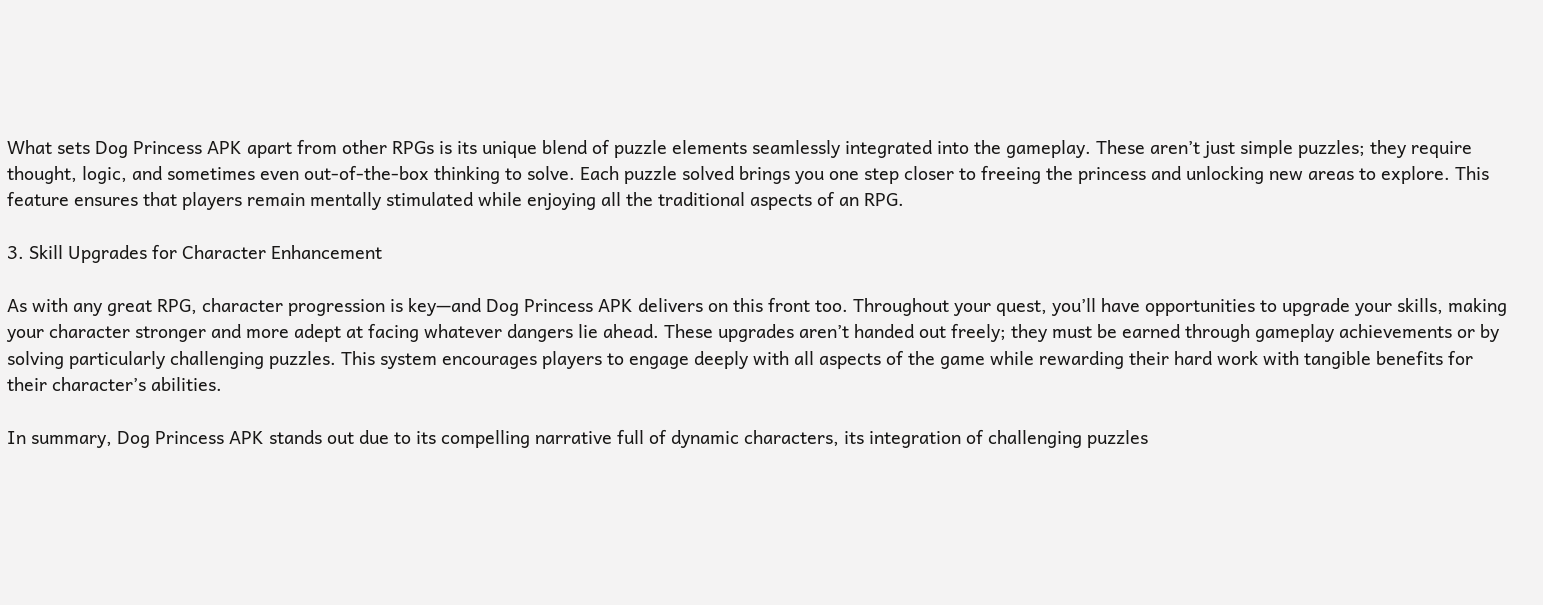What sets Dog Princess APK apart from other RPGs is its unique blend of puzzle elements seamlessly integrated into the gameplay. These aren’t just simple puzzles; they require thought, logic, and sometimes even out-of-the-box thinking to solve. Each puzzle solved brings you one step closer to freeing the princess and unlocking new areas to explore. This feature ensures that players remain mentally stimulated while enjoying all the traditional aspects of an RPG.

3. Skill Upgrades for Character Enhancement

As with any great RPG, character progression is key—and Dog Princess APK delivers on this front too. Throughout your quest, you’ll have opportunities to upgrade your skills, making your character stronger and more adept at facing whatever dangers lie ahead. These upgrades aren’t handed out freely; they must be earned through gameplay achievements or by solving particularly challenging puzzles. This system encourages players to engage deeply with all aspects of the game while rewarding their hard work with tangible benefits for their character’s abilities.

In summary, Dog Princess APK stands out due to its compelling narrative full of dynamic characters, its integration of challenging puzzles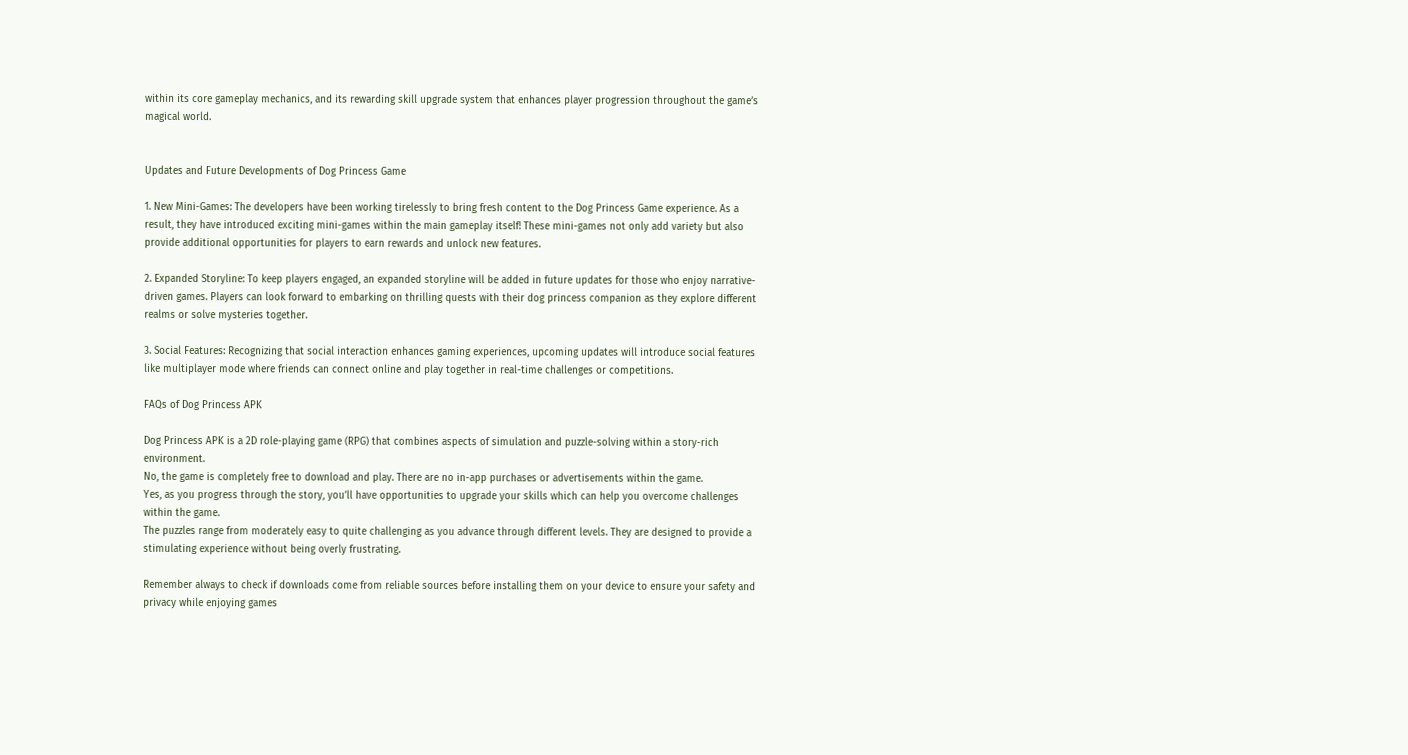within its core gameplay mechanics, and its rewarding skill upgrade system that enhances player progression throughout the game’s magical world.


Updates and Future Developments of Dog Princess Game

1. New Mini-Games: The developers have been working tirelessly to bring fresh content to the Dog Princess Game experience. As a result, they have introduced exciting mini-games within the main gameplay itself! These mini-games not only add variety but also provide additional opportunities for players to earn rewards and unlock new features.

2. Expanded Storyline: To keep players engaged, an expanded storyline will be added in future updates for those who enjoy narrative-driven games. Players can look forward to embarking on thrilling quests with their dog princess companion as they explore different realms or solve mysteries together.

3. Social Features: Recognizing that social interaction enhances gaming experiences, upcoming updates will introduce social features like multiplayer mode where friends can connect online and play together in real-time challenges or competitions.

FAQs of Dog Princess APK

Dog Princess APK is a 2D role-playing game (RPG) that combines aspects of simulation and puzzle-solving within a story-rich environment.
No, the game is completely free to download and play. There are no in-app purchases or advertisements within the game.
Yes, as you progress through the story, you’ll have opportunities to upgrade your skills which can help you overcome challenges within the game.
The puzzles range from moderately easy to quite challenging as you advance through different levels. They are designed to provide a stimulating experience without being overly frustrating.

Remember always to check if downloads come from reliable sources before installing them on your device to ensure your safety and privacy while enjoying games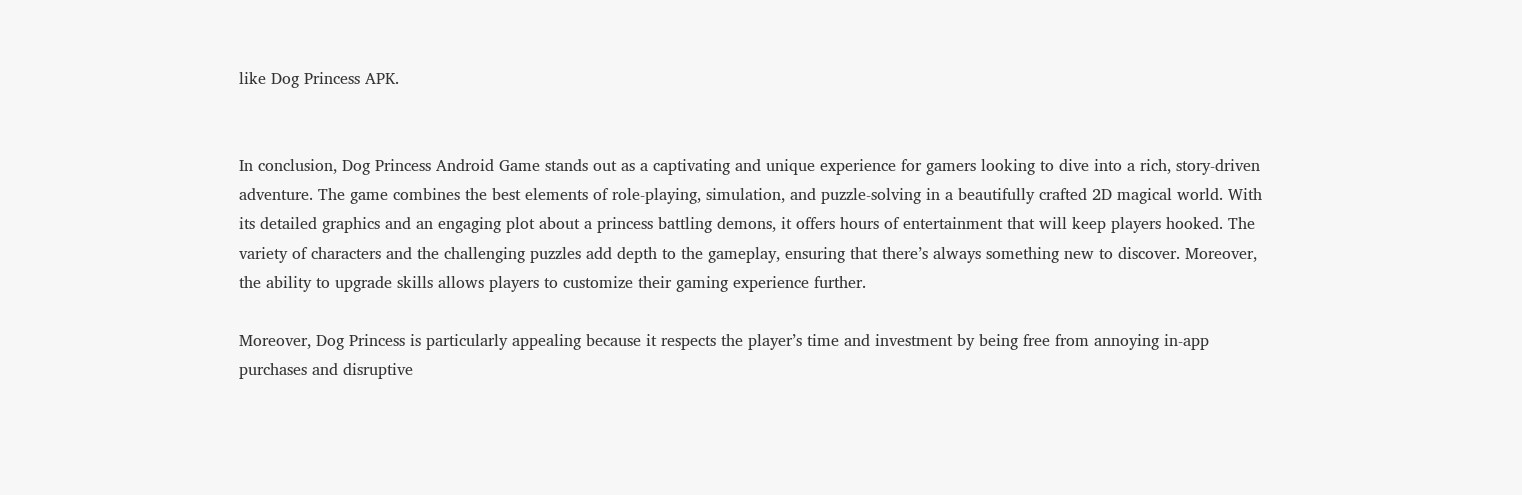like Dog Princess APK.


In conclusion, Dog Princess Android Game stands out as a captivating and unique experience for gamers looking to dive into a rich, story-driven adventure. The game combines the best elements of role-playing, simulation, and puzzle-solving in a beautifully crafted 2D magical world. With its detailed graphics and an engaging plot about a princess battling demons, it offers hours of entertainment that will keep players hooked. The variety of characters and the challenging puzzles add depth to the gameplay, ensuring that there’s always something new to discover. Moreover, the ability to upgrade skills allows players to customize their gaming experience further.

Moreover, Dog Princess is particularly appealing because it respects the player’s time and investment by being free from annoying in-app purchases and disruptive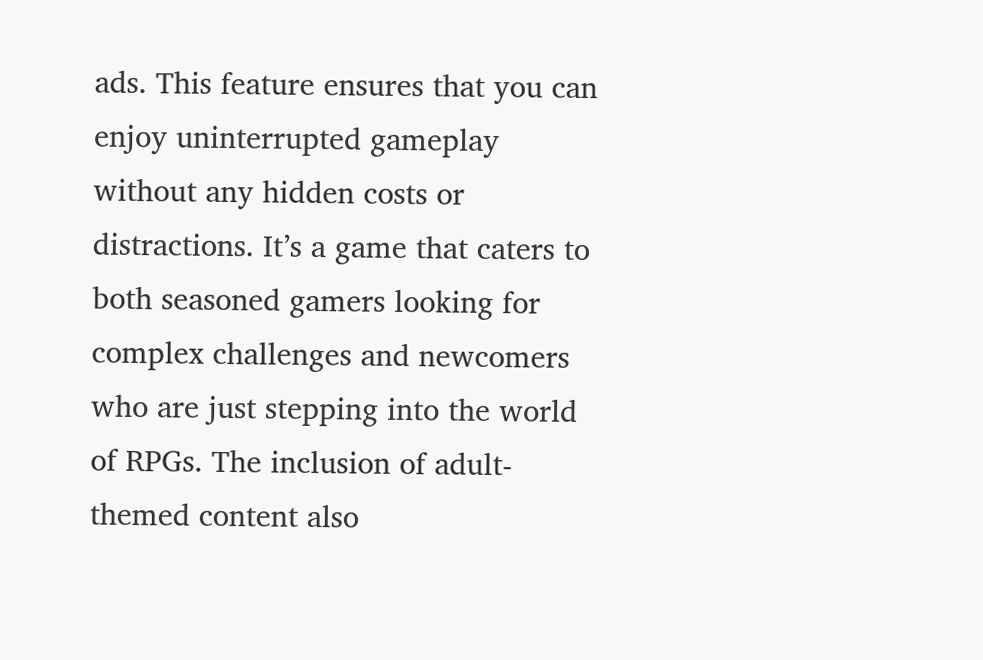ads. This feature ensures that you can enjoy uninterrupted gameplay without any hidden costs or distractions. It’s a game that caters to both seasoned gamers looking for complex challenges and newcomers who are just stepping into the world of RPGs. The inclusion of adult-themed content also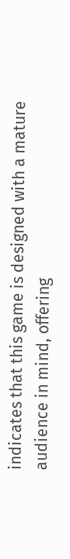indicates that this game is designed with a mature audience in mind, offering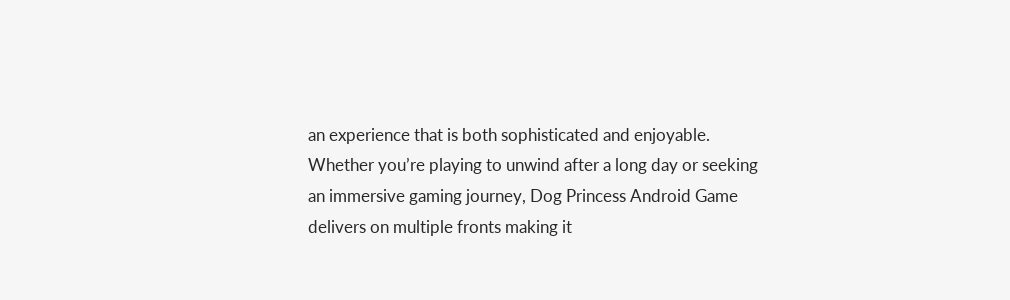an experience that is both sophisticated and enjoyable. Whether you’re playing to unwind after a long day or seeking an immersive gaming journey, Dog Princess Android Game delivers on multiple fronts making it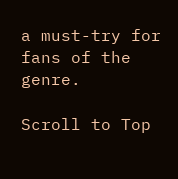a must-try for fans of the genre.

Scroll to Top